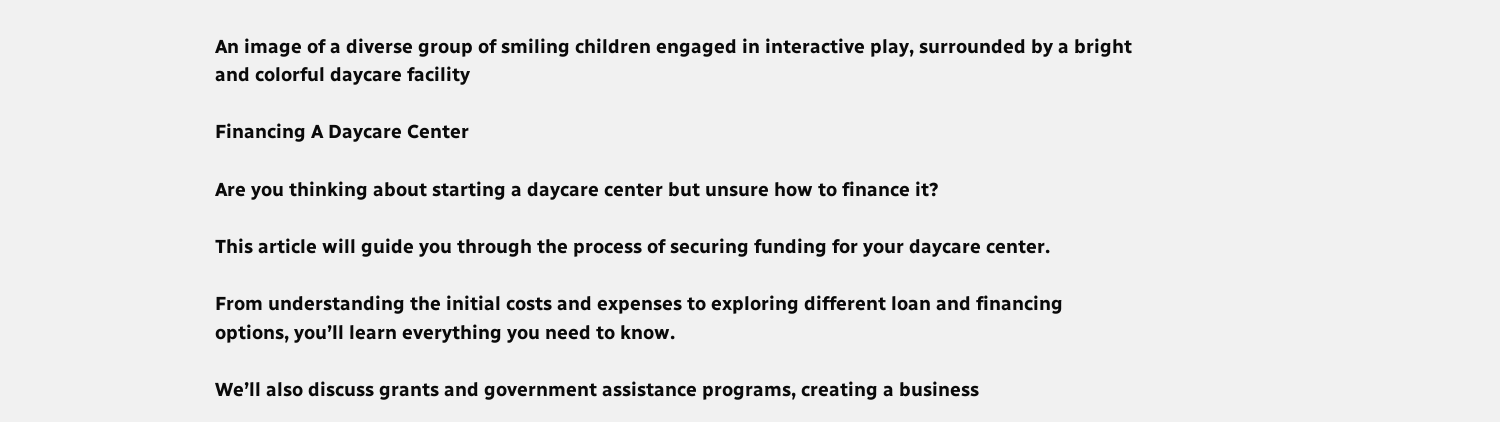An image of a diverse group of smiling children engaged in interactive play, surrounded by a bright and colorful daycare facility

Financing A Daycare Center

Are you thinking about starting a daycare center but unsure how to finance it?

This article will guide you through the process of securing funding for your daycare center.

From understanding the initial costs and expenses to exploring different loan and financing options, you’ll learn everything you need to know.

We’ll also discuss grants and government assistance programs, creating a business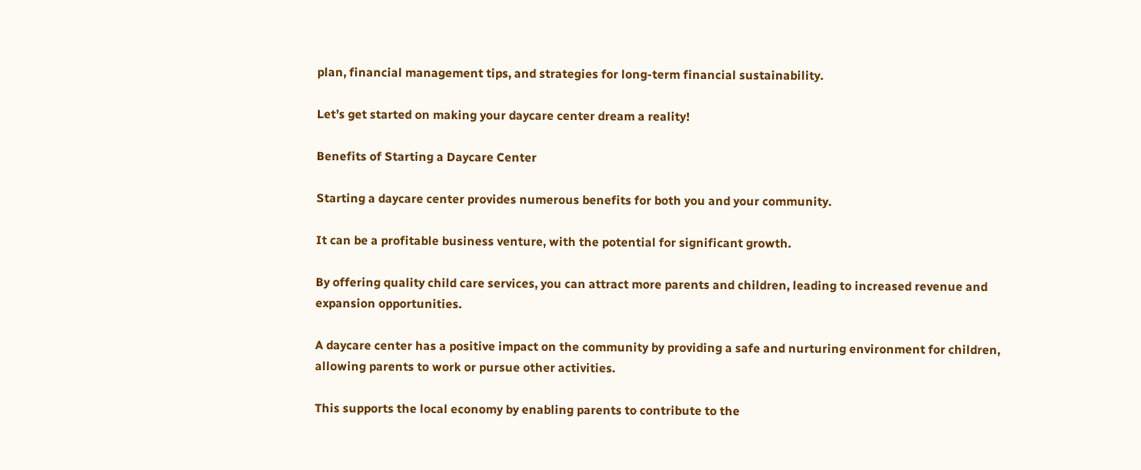plan, financial management tips, and strategies for long-term financial sustainability.

Let’s get started on making your daycare center dream a reality!

Benefits of Starting a Daycare Center

Starting a daycare center provides numerous benefits for both you and your community.

It can be a profitable business venture, with the potential for significant growth.

By offering quality child care services, you can attract more parents and children, leading to increased revenue and expansion opportunities.

A daycare center has a positive impact on the community by providing a safe and nurturing environment for children, allowing parents to work or pursue other activities.

This supports the local economy by enabling parents to contribute to the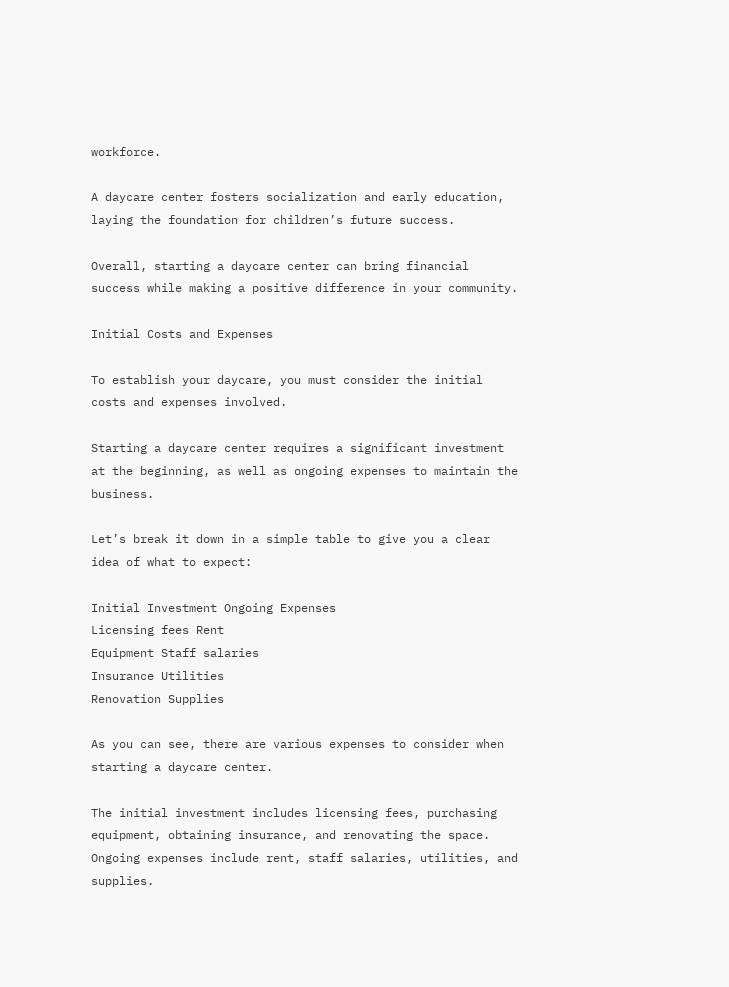workforce.

A daycare center fosters socialization and early education, laying the foundation for children’s future success.

Overall, starting a daycare center can bring financial success while making a positive difference in your community.

Initial Costs and Expenses

To establish your daycare, you must consider the initial costs and expenses involved.

Starting a daycare center requires a significant investment at the beginning, as well as ongoing expenses to maintain the business.

Let’s break it down in a simple table to give you a clear idea of what to expect:

Initial Investment Ongoing Expenses
Licensing fees Rent
Equipment Staff salaries
Insurance Utilities
Renovation Supplies

As you can see, there are various expenses to consider when starting a daycare center.

The initial investment includes licensing fees, purchasing equipment, obtaining insurance, and renovating the space. Ongoing expenses include rent, staff salaries, utilities, and supplies.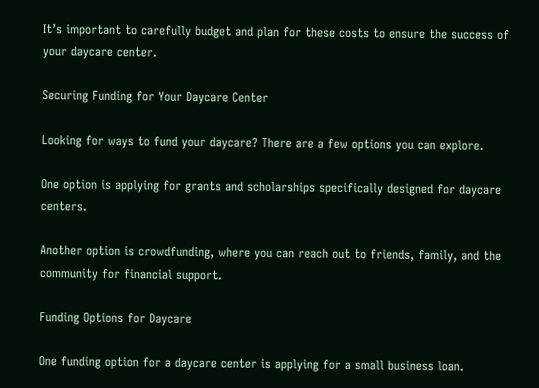It’s important to carefully budget and plan for these costs to ensure the success of your daycare center.

Securing Funding for Your Daycare Center

Looking for ways to fund your daycare? There are a few options you can explore.

One option is applying for grants and scholarships specifically designed for daycare centers.

Another option is crowdfunding, where you can reach out to friends, family, and the community for financial support.

Funding Options for Daycare

One funding option for a daycare center is applying for a small business loan.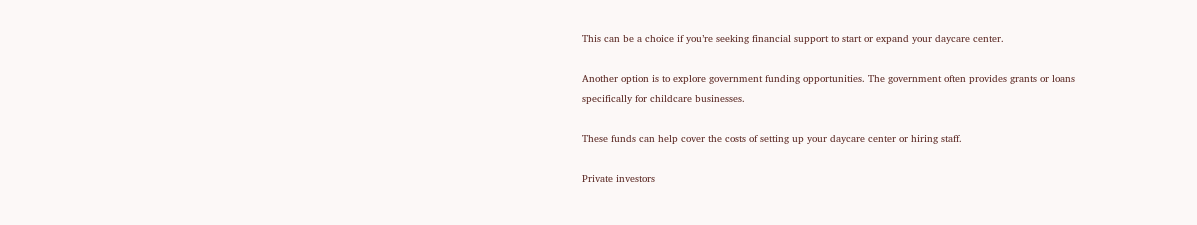This can be a choice if you’re seeking financial support to start or expand your daycare center.

Another option is to explore government funding opportunities. The government often provides grants or loans specifically for childcare businesses.

These funds can help cover the costs of setting up your daycare center or hiring staff.

Private investors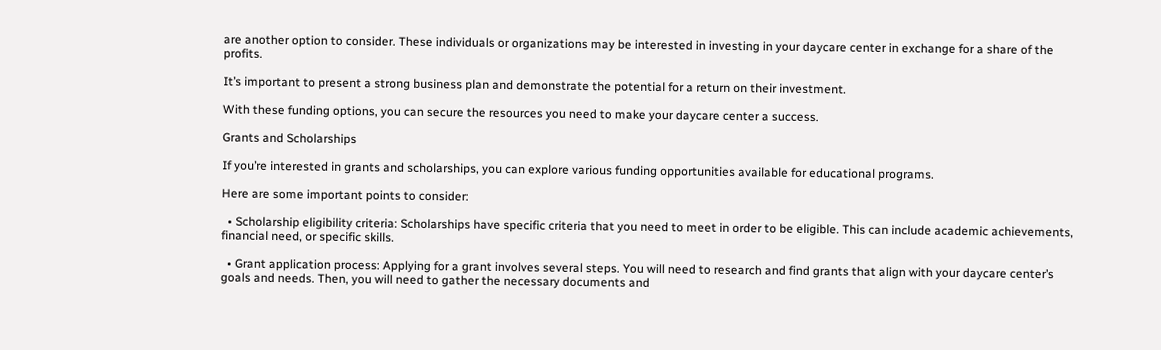are another option to consider. These individuals or organizations may be interested in investing in your daycare center in exchange for a share of the profits.

It’s important to present a strong business plan and demonstrate the potential for a return on their investment.

With these funding options, you can secure the resources you need to make your daycare center a success.

Grants and Scholarships

If you’re interested in grants and scholarships, you can explore various funding opportunities available for educational programs.

Here are some important points to consider:

  • Scholarship eligibility criteria: Scholarships have specific criteria that you need to meet in order to be eligible. This can include academic achievements, financial need, or specific skills.

  • Grant application process: Applying for a grant involves several steps. You will need to research and find grants that align with your daycare center’s goals and needs. Then, you will need to gather the necessary documents and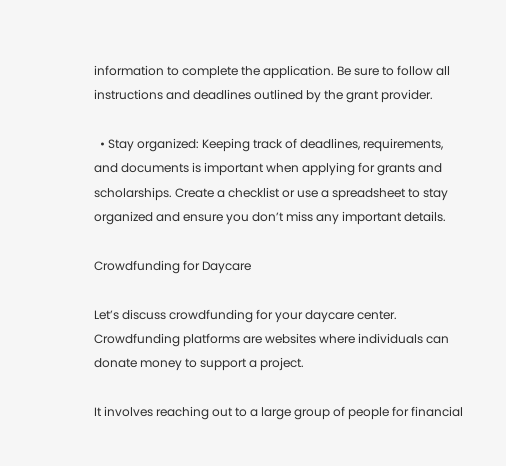information to complete the application. Be sure to follow all instructions and deadlines outlined by the grant provider.

  • Stay organized: Keeping track of deadlines, requirements, and documents is important when applying for grants and scholarships. Create a checklist or use a spreadsheet to stay organized and ensure you don’t miss any important details.

Crowdfunding for Daycare

Let’s discuss crowdfunding for your daycare center. Crowdfunding platforms are websites where individuals can donate money to support a project.

It involves reaching out to a large group of people for financial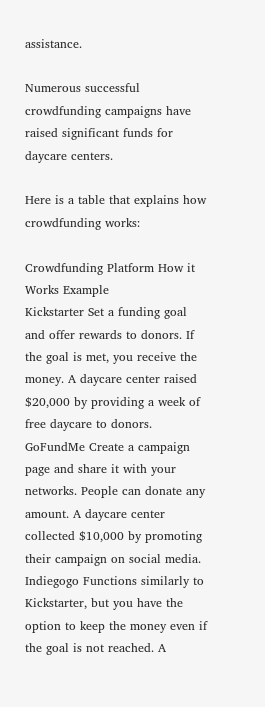assistance.

Numerous successful crowdfunding campaigns have raised significant funds for daycare centers.

Here is a table that explains how crowdfunding works:

Crowdfunding Platform How it Works Example
Kickstarter Set a funding goal and offer rewards to donors. If the goal is met, you receive the money. A daycare center raised $20,000 by providing a week of free daycare to donors.
GoFundMe Create a campaign page and share it with your networks. People can donate any amount. A daycare center collected $10,000 by promoting their campaign on social media.
Indiegogo Functions similarly to Kickstarter, but you have the option to keep the money even if the goal is not reached. A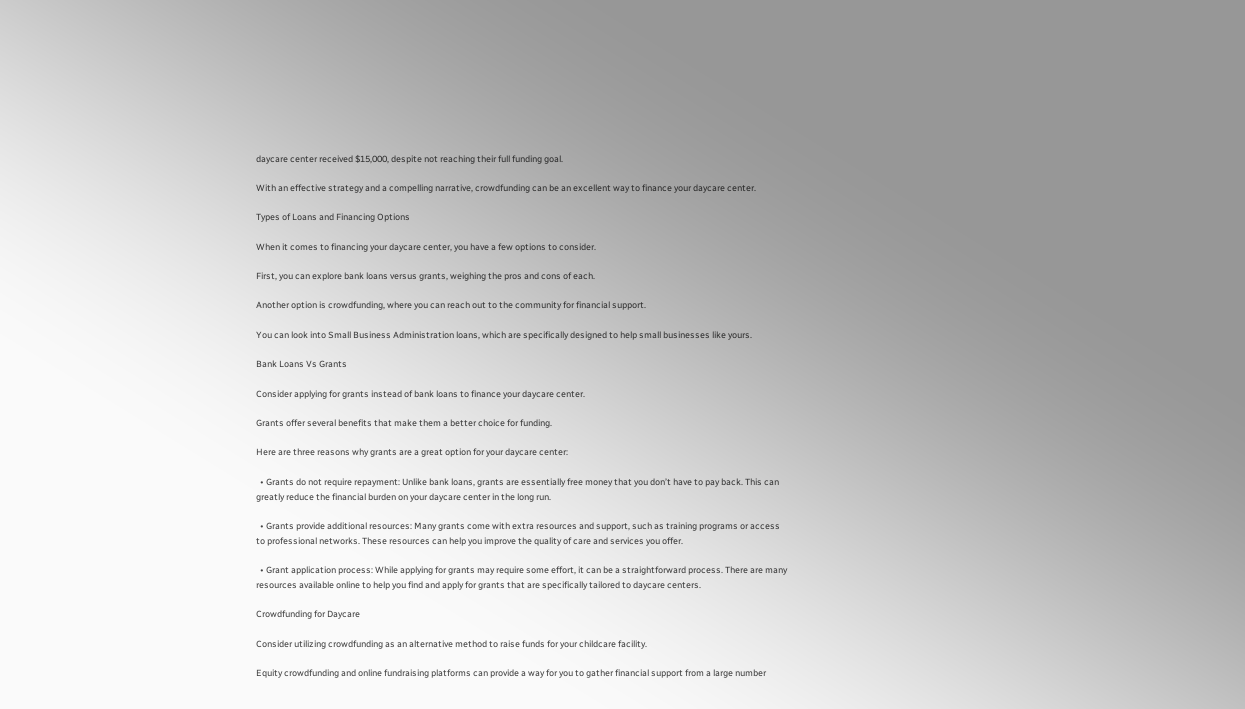daycare center received $15,000, despite not reaching their full funding goal.

With an effective strategy and a compelling narrative, crowdfunding can be an excellent way to finance your daycare center.

Types of Loans and Financing Options

When it comes to financing your daycare center, you have a few options to consider.

First, you can explore bank loans versus grants, weighing the pros and cons of each.

Another option is crowdfunding, where you can reach out to the community for financial support.

You can look into Small Business Administration loans, which are specifically designed to help small businesses like yours.

Bank Loans Vs Grants

Consider applying for grants instead of bank loans to finance your daycare center.

Grants offer several benefits that make them a better choice for funding.

Here are three reasons why grants are a great option for your daycare center:

  • Grants do not require repayment: Unlike bank loans, grants are essentially free money that you don’t have to pay back. This can greatly reduce the financial burden on your daycare center in the long run.

  • Grants provide additional resources: Many grants come with extra resources and support, such as training programs or access to professional networks. These resources can help you improve the quality of care and services you offer.

  • Grant application process: While applying for grants may require some effort, it can be a straightforward process. There are many resources available online to help you find and apply for grants that are specifically tailored to daycare centers.

Crowdfunding for Daycare

Consider utilizing crowdfunding as an alternative method to raise funds for your childcare facility.

Equity crowdfunding and online fundraising platforms can provide a way for you to gather financial support from a large number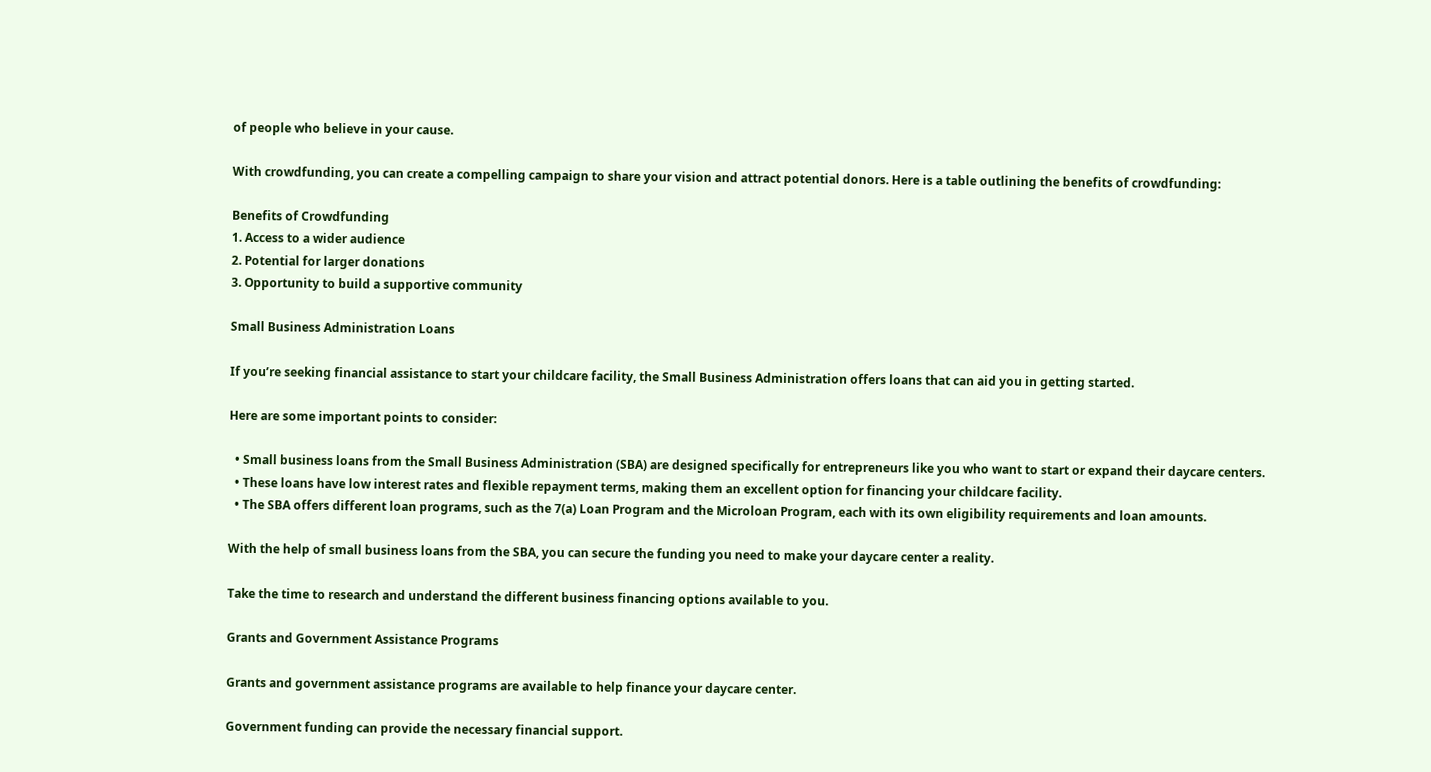of people who believe in your cause.

With crowdfunding, you can create a compelling campaign to share your vision and attract potential donors. Here is a table outlining the benefits of crowdfunding:

Benefits of Crowdfunding
1. Access to a wider audience
2. Potential for larger donations
3. Opportunity to build a supportive community

Small Business Administration Loans

If you’re seeking financial assistance to start your childcare facility, the Small Business Administration offers loans that can aid you in getting started.

Here are some important points to consider:

  • Small business loans from the Small Business Administration (SBA) are designed specifically for entrepreneurs like you who want to start or expand their daycare centers.
  • These loans have low interest rates and flexible repayment terms, making them an excellent option for financing your childcare facility.
  • The SBA offers different loan programs, such as the 7(a) Loan Program and the Microloan Program, each with its own eligibility requirements and loan amounts.

With the help of small business loans from the SBA, you can secure the funding you need to make your daycare center a reality.

Take the time to research and understand the different business financing options available to you.

Grants and Government Assistance Programs

Grants and government assistance programs are available to help finance your daycare center.

Government funding can provide the necessary financial support.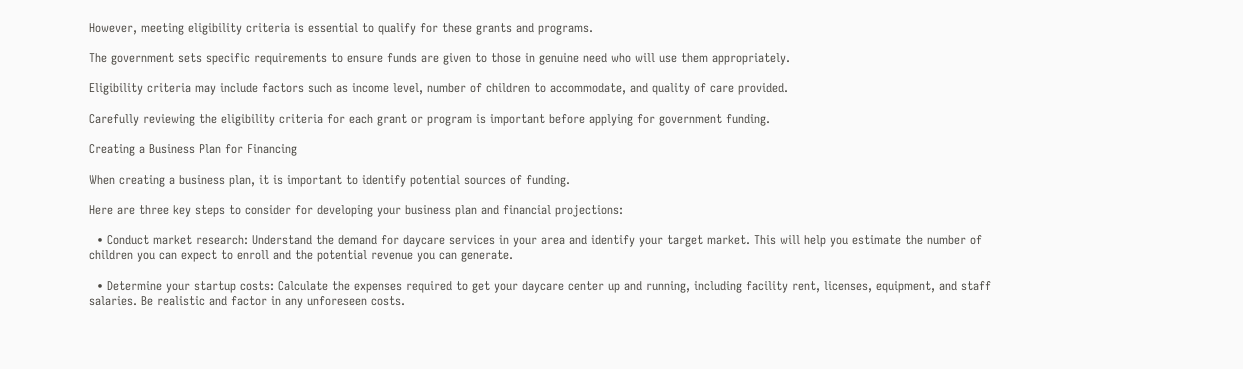However, meeting eligibility criteria is essential to qualify for these grants and programs.

The government sets specific requirements to ensure funds are given to those in genuine need who will use them appropriately.

Eligibility criteria may include factors such as income level, number of children to accommodate, and quality of care provided.

Carefully reviewing the eligibility criteria for each grant or program is important before applying for government funding.

Creating a Business Plan for Financing

When creating a business plan, it is important to identify potential sources of funding.

Here are three key steps to consider for developing your business plan and financial projections:

  • Conduct market research: Understand the demand for daycare services in your area and identify your target market. This will help you estimate the number of children you can expect to enroll and the potential revenue you can generate.

  • Determine your startup costs: Calculate the expenses required to get your daycare center up and running, including facility rent, licenses, equipment, and staff salaries. Be realistic and factor in any unforeseen costs.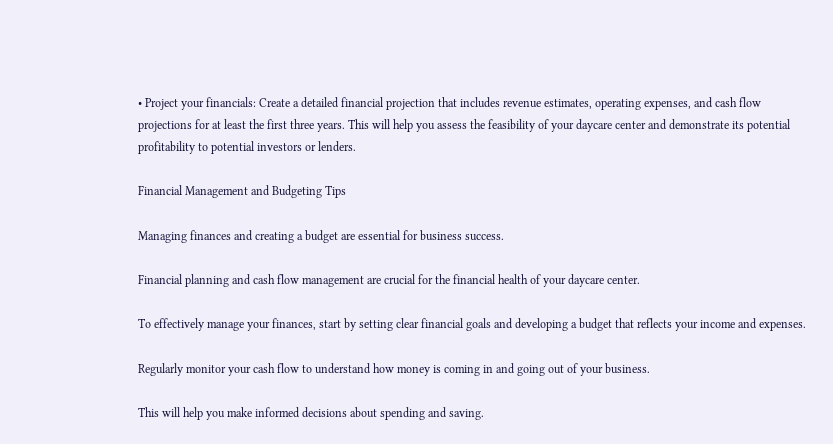• Project your financials: Create a detailed financial projection that includes revenue estimates, operating expenses, and cash flow projections for at least the first three years. This will help you assess the feasibility of your daycare center and demonstrate its potential profitability to potential investors or lenders.

Financial Management and Budgeting Tips

Managing finances and creating a budget are essential for business success.

Financial planning and cash flow management are crucial for the financial health of your daycare center.

To effectively manage your finances, start by setting clear financial goals and developing a budget that reflects your income and expenses.

Regularly monitor your cash flow to understand how money is coming in and going out of your business.

This will help you make informed decisions about spending and saving.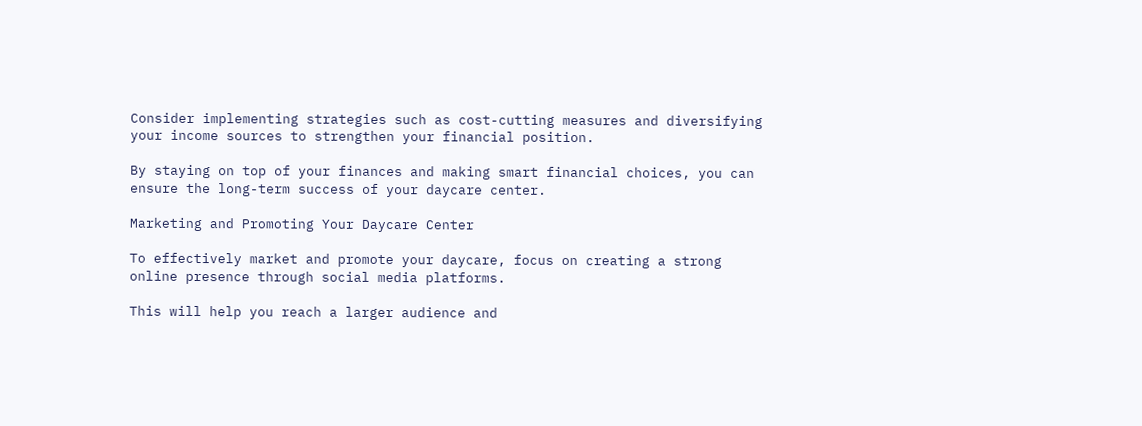Consider implementing strategies such as cost-cutting measures and diversifying your income sources to strengthen your financial position.

By staying on top of your finances and making smart financial choices, you can ensure the long-term success of your daycare center.

Marketing and Promoting Your Daycare Center

To effectively market and promote your daycare, focus on creating a strong online presence through social media platforms.

This will help you reach a larger audience and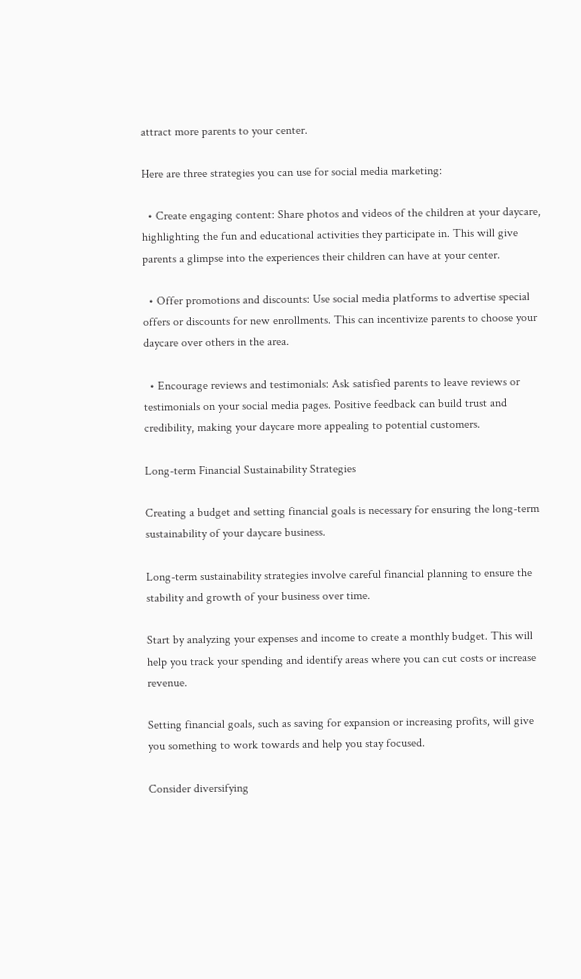attract more parents to your center.

Here are three strategies you can use for social media marketing:

  • Create engaging content: Share photos and videos of the children at your daycare, highlighting the fun and educational activities they participate in. This will give parents a glimpse into the experiences their children can have at your center.

  • Offer promotions and discounts: Use social media platforms to advertise special offers or discounts for new enrollments. This can incentivize parents to choose your daycare over others in the area.

  • Encourage reviews and testimonials: Ask satisfied parents to leave reviews or testimonials on your social media pages. Positive feedback can build trust and credibility, making your daycare more appealing to potential customers.

Long-term Financial Sustainability Strategies

Creating a budget and setting financial goals is necessary for ensuring the long-term sustainability of your daycare business.

Long-term sustainability strategies involve careful financial planning to ensure the stability and growth of your business over time.

Start by analyzing your expenses and income to create a monthly budget. This will help you track your spending and identify areas where you can cut costs or increase revenue.

Setting financial goals, such as saving for expansion or increasing profits, will give you something to work towards and help you stay focused.

Consider diversifying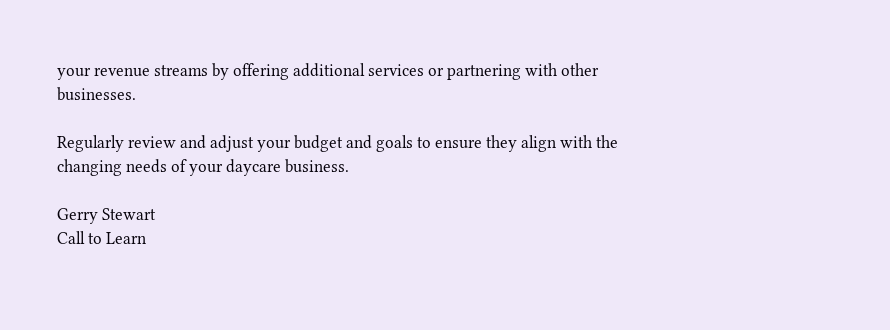your revenue streams by offering additional services or partnering with other businesses.

Regularly review and adjust your budget and goals to ensure they align with the changing needs of your daycare business.

Gerry Stewart
Call to Learn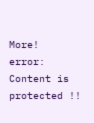More!
error: Content is protected !!